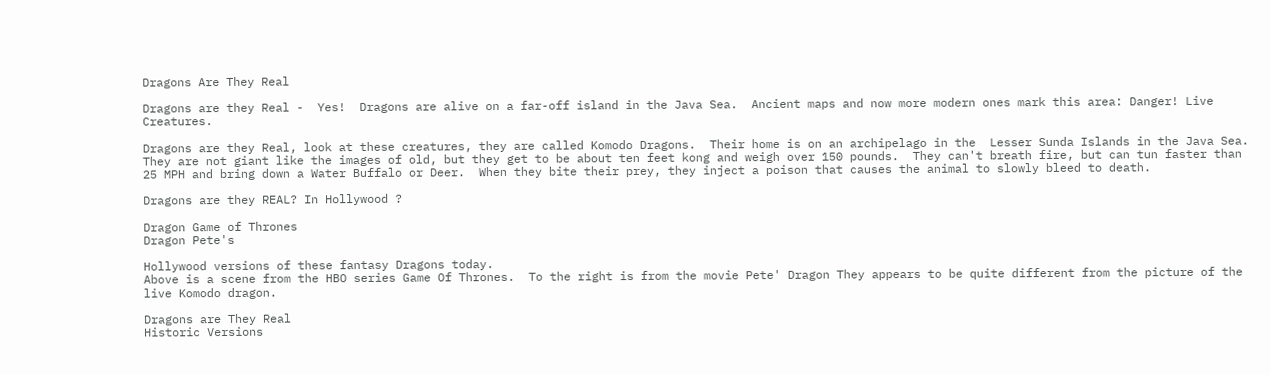Dragons Are They Real

Dragons are they Real -  Yes!  Dragons are alive on a far-off island in the Java Sea.  Ancient maps and now more modern ones mark this area: Danger! Live Creatures.

Dragons are they Real, look at these creatures, they are called Komodo Dragons.  Their home is on an archipelago in the  Lesser Sunda Islands in the Java Sea.  They are not giant like the images of old, but they get to be about ten feet kong and weigh over 150 pounds.  They can't breath fire, but can tun faster than 25 MPH and bring down a Water Buffalo or Deer.  When they bite their prey, they inject a poison that causes the animal to slowly bleed to death.

Dragons are they REAL? In Hollywood ?

Dragon Game of Thrones
Dragon Pete's

Hollywood versions of these fantasy Dragons today.
Above is a scene from the HBO series Game Of Thrones.  To the right is from the movie Pete' Dragon They appears to be quite different from the picture of the live Komodo dragon.

Dragons are They Real
Historic Versions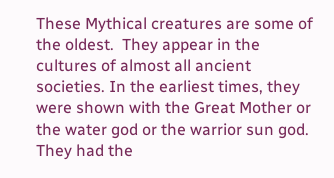These Mythical creatures are some of the oldest.  They appear in the cultures of almost all ancient societies. In the earliest times, they were shown with the Great Mother or the water god or the warrior sun god. They had the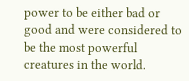power to be either bad or good and were considered to be the most powerful creatures in the world.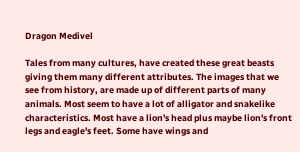Dragon Medivel

Tales from many cultures, have created these great beasts giving them many different attributes. The images that we see from history, are made up of different parts of many animals. Most seem to have a lot of alligator and snakelike characteristics. Most have a lion's head plus maybe lion's front legs and eagle's feet. Some have wings and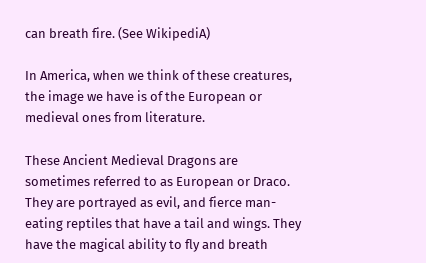can breath fire. (See WikipediA)

In America, when we think of these creatures, the image we have is of the European or medieval ones from literature.

These Ancient Medieval Dragons are sometimes referred to as European or Draco. They are portrayed as evil, and fierce man-eating reptiles that have a tail and wings. They have the magical ability to fly and breath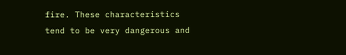fire. These characteristics tend to be very dangerous and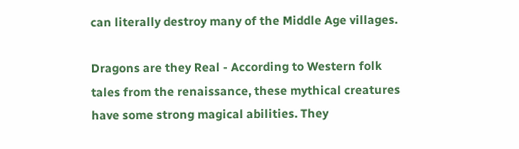can literally destroy many of the Middle Age villages.

Dragons are they Real - According to Western folk tales from the renaissance, these mythical creatures have some strong magical abilities. They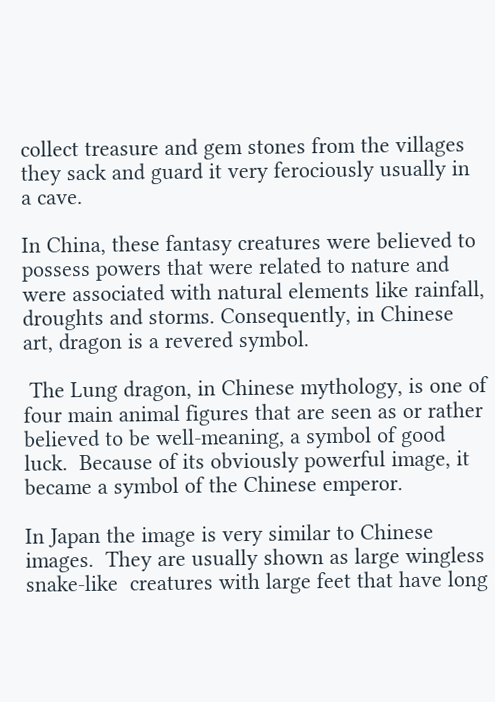collect treasure and gem stones from the villages they sack and guard it very ferociously usually in a cave.

In China, these fantasy creatures were believed to possess powers that were related to nature and were associated with natural elements like rainfall, droughts and storms. Consequently, in Chinese art, dragon is a revered symbol.

 The Lung dragon, in Chinese mythology, is one of four main animal figures that are seen as or rather believed to be well-meaning, a symbol of good luck.  Because of its obviously powerful image, it became a symbol of the Chinese emperor.

In Japan the image is very similar to Chinese images.  They are usually shown as large wingless snake-like  creatures with large feet that have long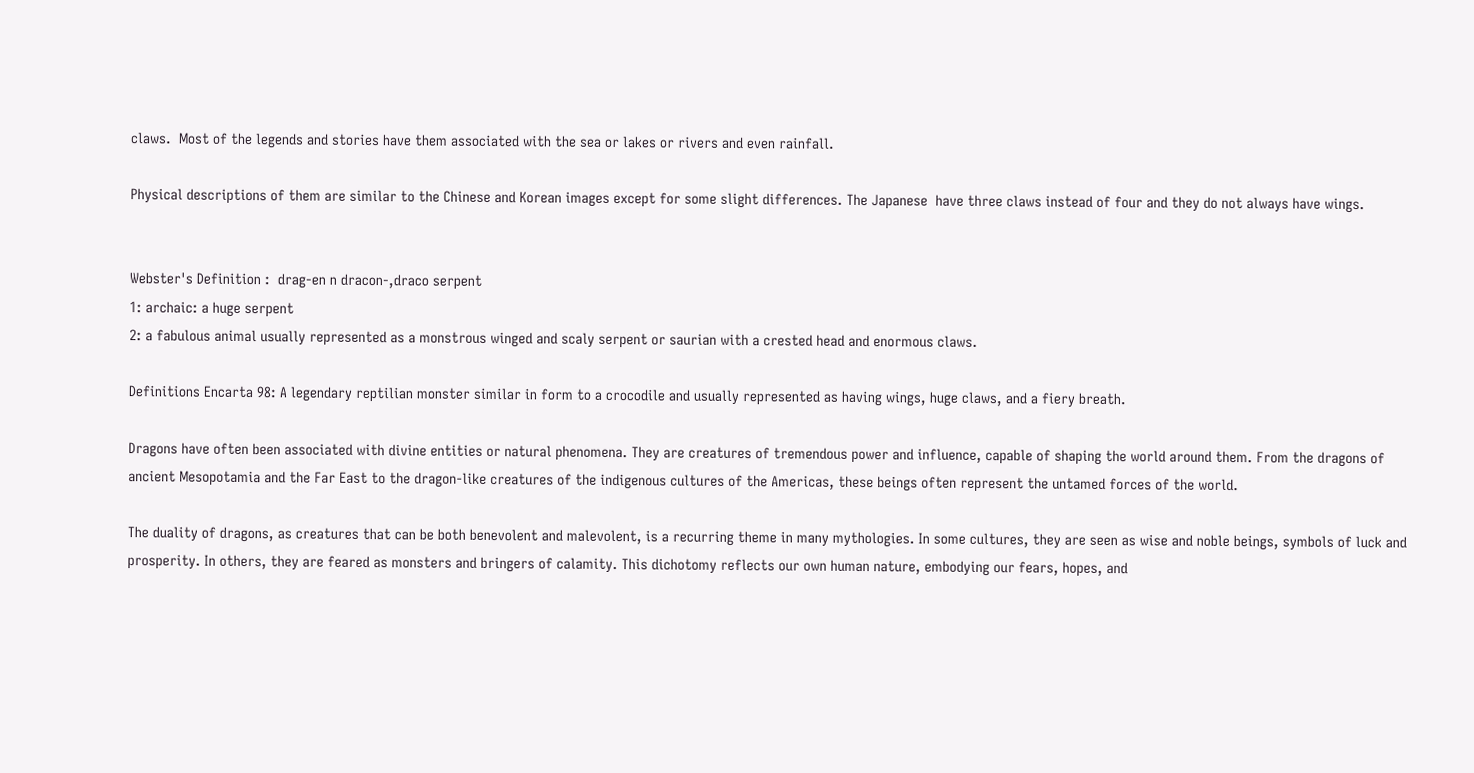claws.  Most of the legends and stories have them associated with the sea or lakes or rivers and even rainfall.

Physical descriptions of them are similar to the Chinese and Korean images except for some slight differences. The Japanese  have three claws instead of four and they do not always have wings.


Webster's Definition :  drag-en n dracon-,draco serpent
1: archaic: a huge serpent
2: a fabulous animal usually represented as a monstrous winged and scaly serpent or saurian with a crested head and enormous claws.

Definitions Encarta 98: A legendary reptilian monster similar in form to a crocodile and usually represented as having wings, huge claws, and a fiery breath.

Dragons have often been associated with divine entities or natural phenomena. They are creatures of tremendous power and influence, capable of shaping the world around them. From the dragons of ancient Mesopotamia and the Far East to the dragon-like creatures of the indigenous cultures of the Americas, these beings often represent the untamed forces of the world.

The duality of dragons, as creatures that can be both benevolent and malevolent, is a recurring theme in many mythologies. In some cultures, they are seen as wise and noble beings, symbols of luck and prosperity. In others, they are feared as monsters and bringers of calamity. This dichotomy reflects our own human nature, embodying our fears, hopes, and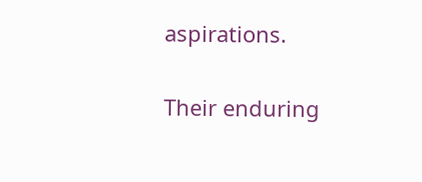aspirations.

Their enduring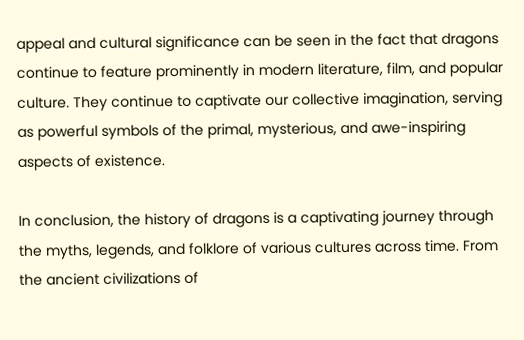appeal and cultural significance can be seen in the fact that dragons continue to feature prominently in modern literature, film, and popular culture. They continue to captivate our collective imagination, serving as powerful symbols of the primal, mysterious, and awe-inspiring aspects of existence.

In conclusion, the history of dragons is a captivating journey through the myths, legends, and folklore of various cultures across time. From the ancient civilizations of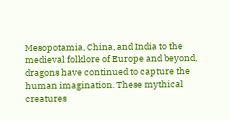Mesopotamia, China, and India to the medieval folklore of Europe and beyond, dragons have continued to capture the human imagination. These mythical creatures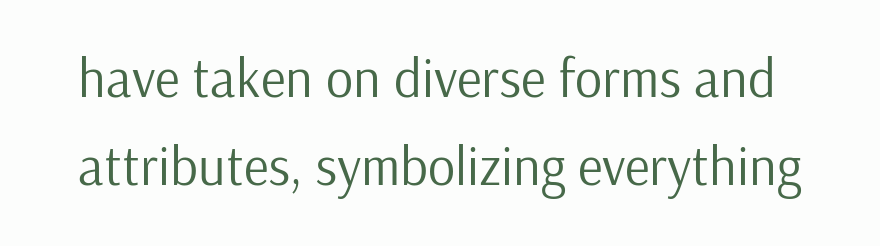have taken on diverse forms and attributes, symbolizing everything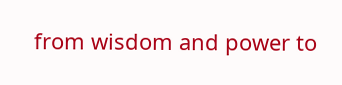from wisdom and power to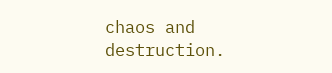chaos and destruction.